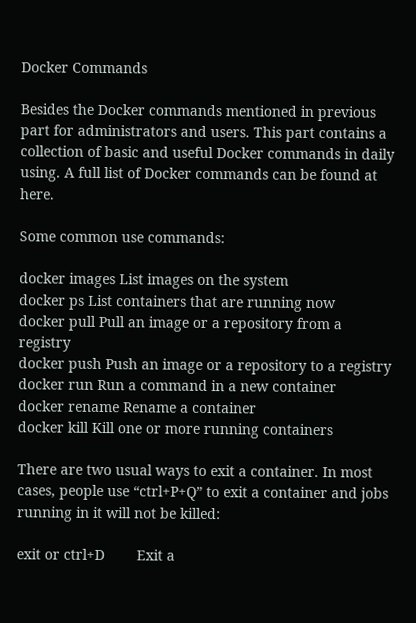Docker Commands

Besides the Docker commands mentioned in previous part for administrators and users. This part contains a collection of basic and useful Docker commands in daily using. A full list of Docker commands can be found at here.

Some common use commands:

docker images List images on the system
docker ps List containers that are running now
docker pull Pull an image or a repository from a registry
docker push Push an image or a repository to a registry
docker run Run a command in a new container
docker rename Rename a container
docker kill Kill one or more running containers

There are two usual ways to exit a container. In most cases, people use “ctrl+P+Q” to exit a container and jobs running in it will not be killed:

exit or ctrl+D        Exit a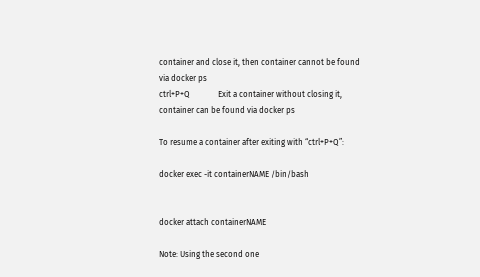container and close it, then container cannot be found via docker ps
ctrl+P+Q              Exit a container without closing it, container can be found via docker ps

To resume a container after exiting with “ctrl+P+Q”:

docker exec -it containerNAME /bin/bash


docker attach containerNAME

Note: Using the second one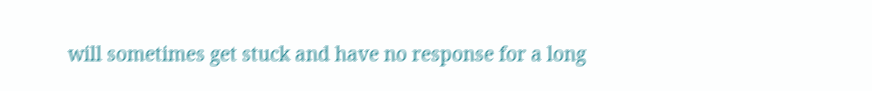will sometimes get stuck and have no response for a long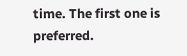time. The first one is preferred.